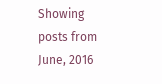Showing posts from June, 2016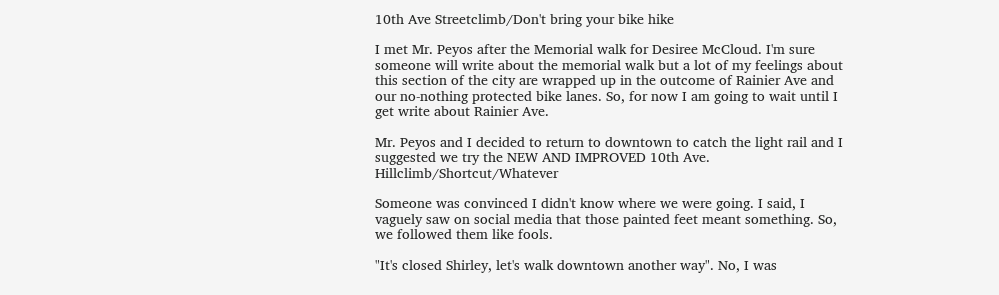10th Ave Streetclimb/Don't bring your bike hike

I met Mr. Peyos after the Memorial walk for Desiree McCloud. I'm sure someone will write about the memorial walk but a lot of my feelings about this section of the city are wrapped up in the outcome of Rainier Ave and our no-nothing protected bike lanes. So, for now I am going to wait until I get write about Rainier Ave.

Mr. Peyos and I decided to return to downtown to catch the light rail and I suggested we try the NEW AND IMPROVED 10th Ave. Hillclimb/Shortcut/Whatever

Someone was convinced I didn't know where we were going. I said, I vaguely saw on social media that those painted feet meant something. So, we followed them like fools.

"It's closed Shirley, let's walk downtown another way". No, I was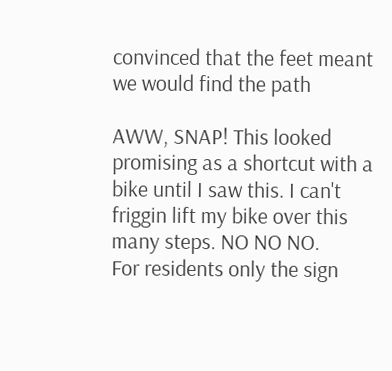convinced that the feet meant we would find the path

AWW, SNAP! This looked promising as a shortcut with a bike until I saw this. I can't friggin lift my bike over this many steps. NO NO NO.
For residents only the sign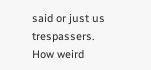said or just us trespassers. How weird